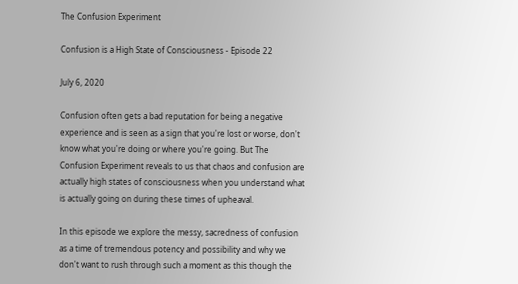The Confusion Experiment

Confusion is a High State of Consciousness - Episode 22

July 6, 2020

Confusion often gets a bad reputation for being a negative experience and is seen as a sign that you're lost or worse, don't know what you're doing or where you're going. But The Confusion Experiment reveals to us that chaos and confusion are actually high states of consciousness when you understand what is actually going on during these times of upheaval.

In this episode we explore the messy, sacredness of confusion as a time of tremendous potency and possibility and why we don't want to rush through such a moment as this though the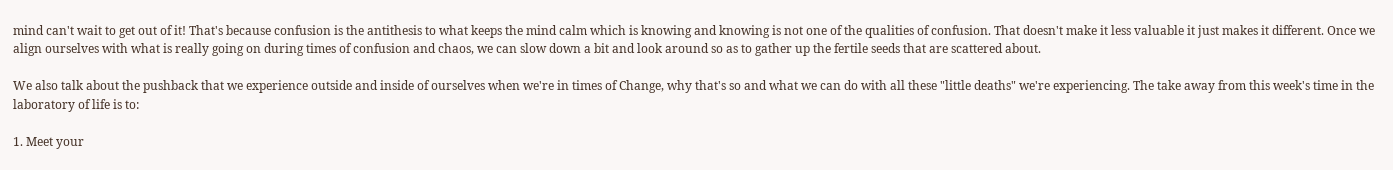mind can't wait to get out of it! That's because confusion is the antithesis to what keeps the mind calm which is knowing and knowing is not one of the qualities of confusion. That doesn't make it less valuable it just makes it different. Once we align ourselves with what is really going on during times of confusion and chaos, we can slow down a bit and look around so as to gather up the fertile seeds that are scattered about.

We also talk about the pushback that we experience outside and inside of ourselves when we're in times of Change, why that's so and what we can do with all these "little deaths" we're experiencing. The take away from this week's time in the laboratory of life is to:

1. Meet your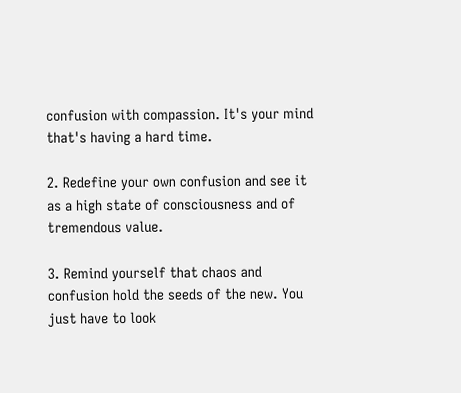confusion with compassion. It's your mind that's having a hard time.

2. Redefine your own confusion and see it as a high state of consciousness and of tremendous value.

3. Remind yourself that chaos and confusion hold the seeds of the new. You just have to look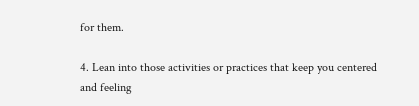for them.

4. Lean into those activities or practices that keep you centered and feeling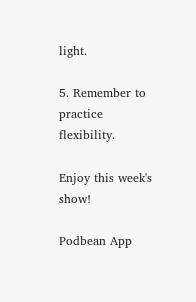light.

5. Remember to practice flexibility.

Enjoy this week's show!

Podbean App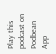Play this podcast on Podbean App